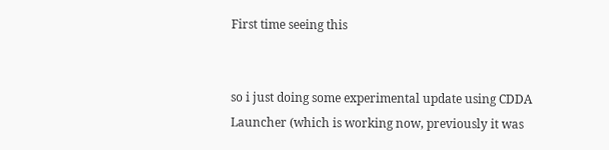First time seeing this


so i just doing some experimental update using CDDA Launcher (which is working now, previously it was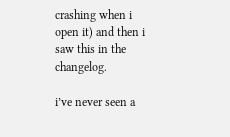crashing when i open it) and then i saw this in the changelog.

i’ve never seen a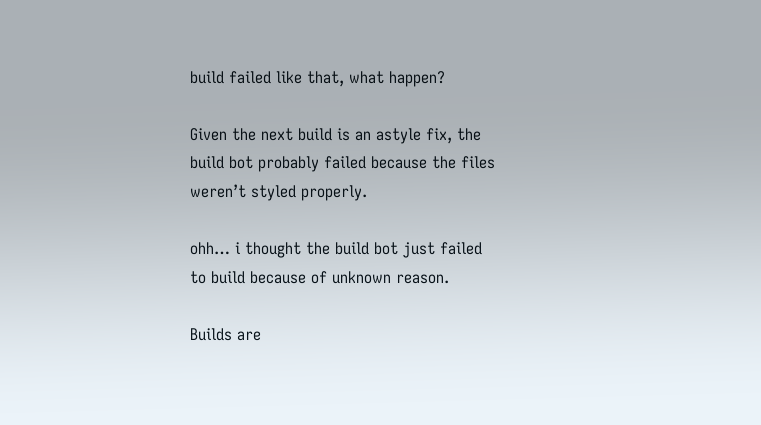build failed like that, what happen?

Given the next build is an astyle fix, the build bot probably failed because the files weren’t styled properly.

ohh… i thought the build bot just failed to build because of unknown reason.

Builds are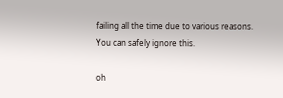failing all the time due to various reasons. You can safely ignore this.

oh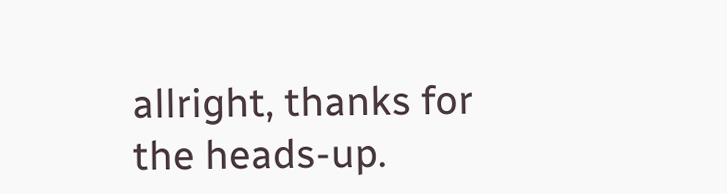allright, thanks for the heads-up.